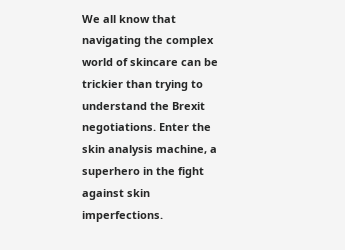We all know that navigating the complex world of skincare can be trickier than trying to understand the Brexit negotiations. Enter the skin analysis machine, a superhero in the fight against skin imperfections.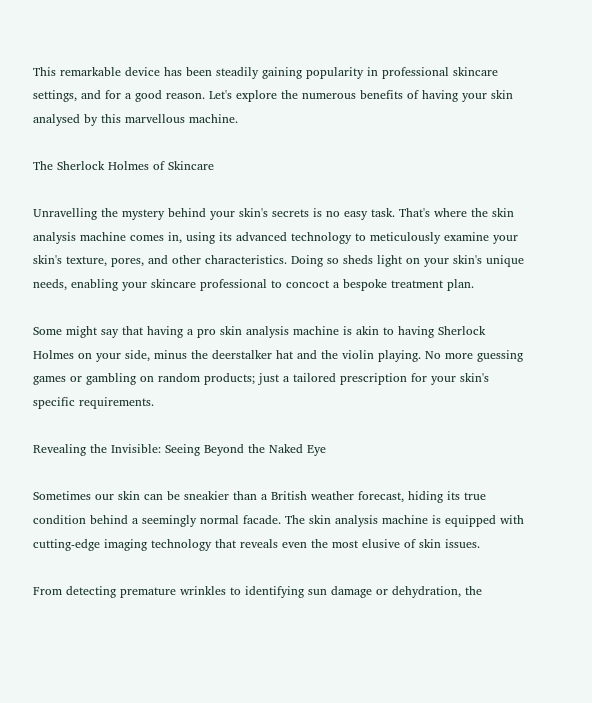This remarkable device has been steadily gaining popularity in professional skincare settings, and for a good reason. Let's explore the numerous benefits of having your skin analysed by this marvellous machine.

The Sherlock Holmes of Skincare

Unravelling the mystery behind your skin's secrets is no easy task. That's where the skin analysis machine comes in, using its advanced technology to meticulously examine your skin's texture, pores, and other characteristics. Doing so sheds light on your skin's unique needs, enabling your skincare professional to concoct a bespoke treatment plan.

Some might say that having a pro skin analysis machine is akin to having Sherlock Holmes on your side, minus the deerstalker hat and the violin playing. No more guessing games or gambling on random products; just a tailored prescription for your skin's specific requirements.

Revealing the Invisible: Seeing Beyond the Naked Eye

Sometimes our skin can be sneakier than a British weather forecast, hiding its true condition behind a seemingly normal facade. The skin analysis machine is equipped with cutting-edge imaging technology that reveals even the most elusive of skin issues.

From detecting premature wrinkles to identifying sun damage or dehydration, the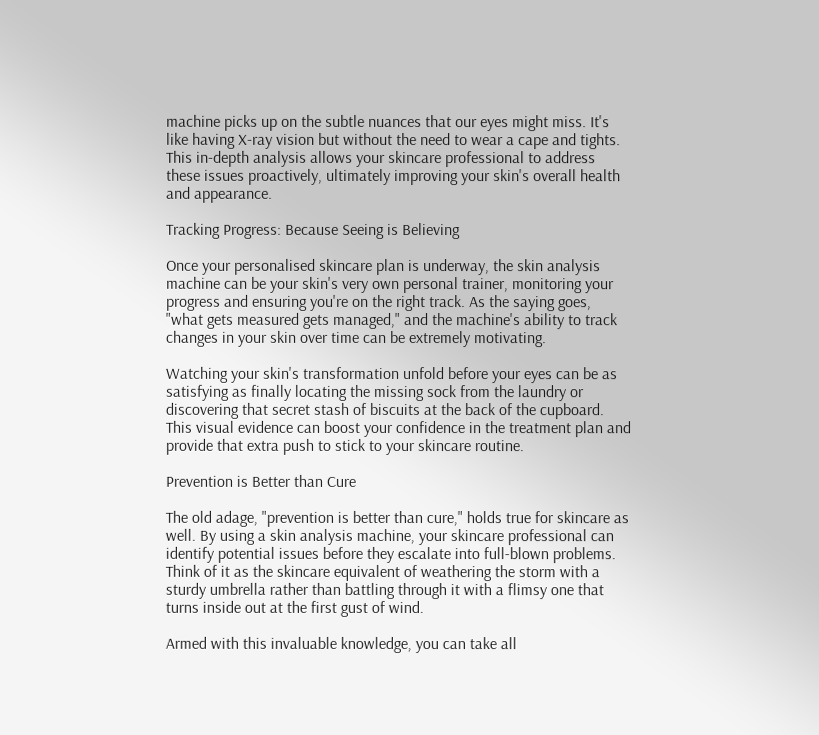machine picks up on the subtle nuances that our eyes might miss. It's like having X-ray vision but without the need to wear a cape and tights. This in-depth analysis allows your skincare professional to address these issues proactively, ultimately improving your skin's overall health and appearance.

Tracking Progress: Because Seeing is Believing

Once your personalised skincare plan is underway, the skin analysis machine can be your skin's very own personal trainer, monitoring your progress and ensuring you're on the right track. As the saying goes, "what gets measured gets managed," and the machine's ability to track changes in your skin over time can be extremely motivating.

Watching your skin's transformation unfold before your eyes can be as satisfying as finally locating the missing sock from the laundry or discovering that secret stash of biscuits at the back of the cupboard. This visual evidence can boost your confidence in the treatment plan and provide that extra push to stick to your skincare routine.

Prevention is Better than Cure

The old adage, "prevention is better than cure," holds true for skincare as well. By using a skin analysis machine, your skincare professional can identify potential issues before they escalate into full-blown problems. Think of it as the skincare equivalent of weathering the storm with a sturdy umbrella rather than battling through it with a flimsy one that turns inside out at the first gust of wind.

Armed with this invaluable knowledge, you can take all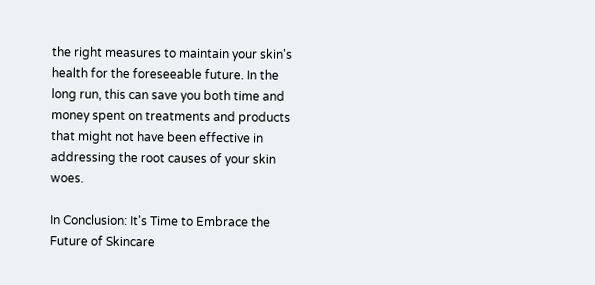the right measures to maintain your skin's health for the foreseeable future. In the long run, this can save you both time and money spent on treatments and products that might not have been effective in addressing the root causes of your skin woes.

In Conclusion: It's Time to Embrace the Future of Skincare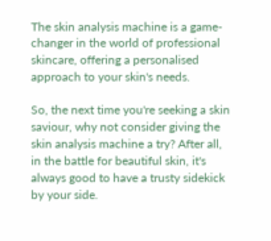The skin analysis machine is a game-changer in the world of professional skincare, offering a personalised approach to your skin's needs.

So, the next time you're seeking a skin saviour, why not consider giving the skin analysis machine a try? After all, in the battle for beautiful skin, it's always good to have a trusty sidekick by your side.